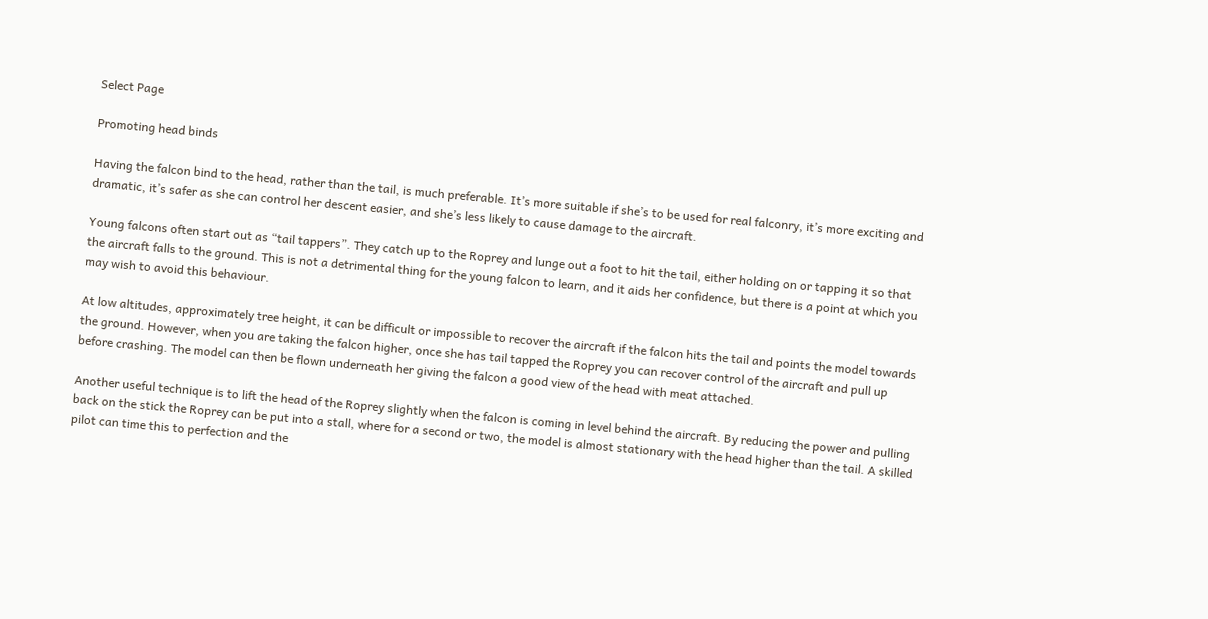Select Page

Promoting head binds

Having the falcon bind to the head, rather than the tail, is much preferable. It’s more suitable if she’s to be used for real falconry, it’s more exciting and dramatic, it’s safer as she can control her descent easier, and she’s less likely to cause damage to the aircraft.

Young falcons often start out as “tail tappers”. They catch up to the Roprey and lunge out a foot to hit the tail, either holding on or tapping it so that the aircraft falls to the ground. This is not a detrimental thing for the young falcon to learn, and it aids her confidence, but there is a point at which you may wish to avoid this behaviour.

At low altitudes, approximately tree height, it can be difficult or impossible to recover the aircraft if the falcon hits the tail and points the model towards the ground. However, when you are taking the falcon higher, once she has tail tapped the Roprey you can recover control of the aircraft and pull up before crashing. The model can then be flown underneath her giving the falcon a good view of the head with meat attached.

Another useful technique is to lift the head of the Roprey slightly when the falcon is coming in level behind the aircraft. By reducing the power and pulling back on the stick the Roprey can be put into a stall, where for a second or two, the model is almost stationary with the head higher than the tail. A skilled pilot can time this to perfection and the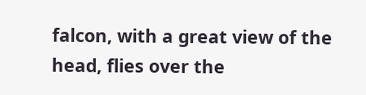falcon, with a great view of the head, flies over the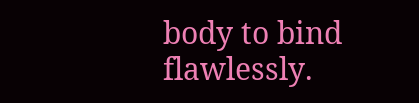body to bind flawlessly.